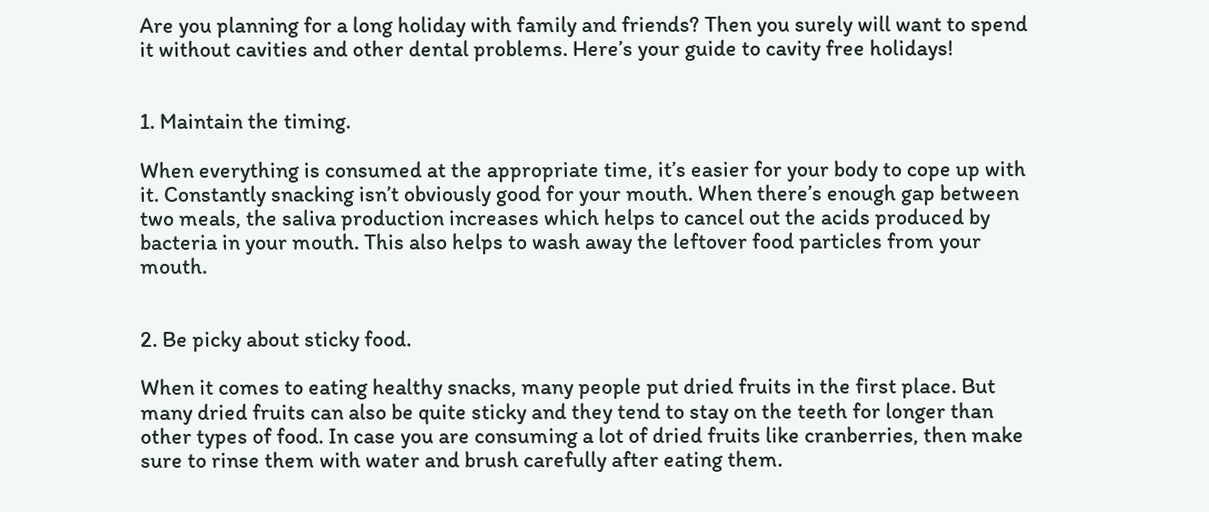Are you planning for a long holiday with family and friends? Then you surely will want to spend it without cavities and other dental problems. Here’s your guide to cavity free holidays!


1. Maintain the timing.

When everything is consumed at the appropriate time, it’s easier for your body to cope up with it. Constantly snacking isn’t obviously good for your mouth. When there’s enough gap between two meals, the saliva production increases which helps to cancel out the acids produced by bacteria in your mouth. This also helps to wash away the leftover food particles from your mouth.


2. Be picky about sticky food.

When it comes to eating healthy snacks, many people put dried fruits in the first place. But many dried fruits can also be quite sticky and they tend to stay on the teeth for longer than other types of food. In case you are consuming a lot of dried fruits like cranberries, then make sure to rinse them with water and brush carefully after eating them.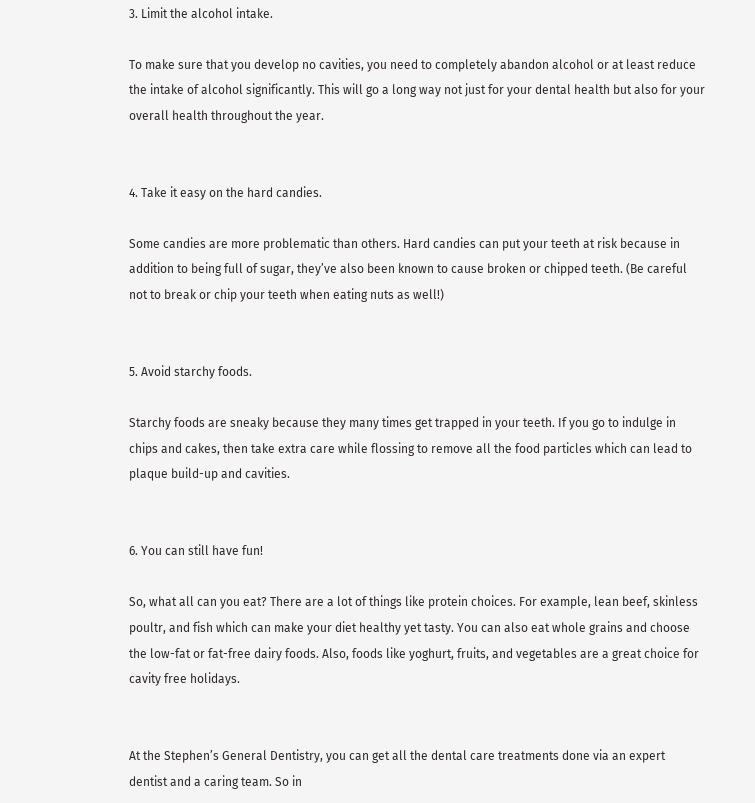3. Limit the alcohol intake.

To make sure that you develop no cavities, you need to completely abandon alcohol or at least reduce the intake of alcohol significantly. This will go a long way not just for your dental health but also for your overall health throughout the year.


4. Take it easy on the hard candies.

Some candies are more problematic than others. Hard candies can put your teeth at risk because in addition to being full of sugar, they’ve also been known to cause broken or chipped teeth. (Be careful not to break or chip your teeth when eating nuts as well!)


5. Avoid starchy foods.

Starchy foods are sneaky because they many times get trapped in your teeth. If you go to indulge in chips and cakes, then take extra care while flossing to remove all the food particles which can lead to plaque build-up and cavities.


6. You can still have fun!

So, what all can you eat? There are a lot of things like protein choices. For example, lean beef, skinless poultr, and fish which can make your diet healthy yet tasty. You can also eat whole grains and choose the low-fat or fat-free dairy foods. Also, foods like yoghurt, fruits, and vegetables are a great choice for cavity free holidays.


At the Stephen’s General Dentistry, you can get all the dental care treatments done via an expert dentist and a caring team. So in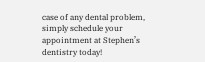case of any dental problem, simply schedule your appointment at Stephen’s dentistry today!